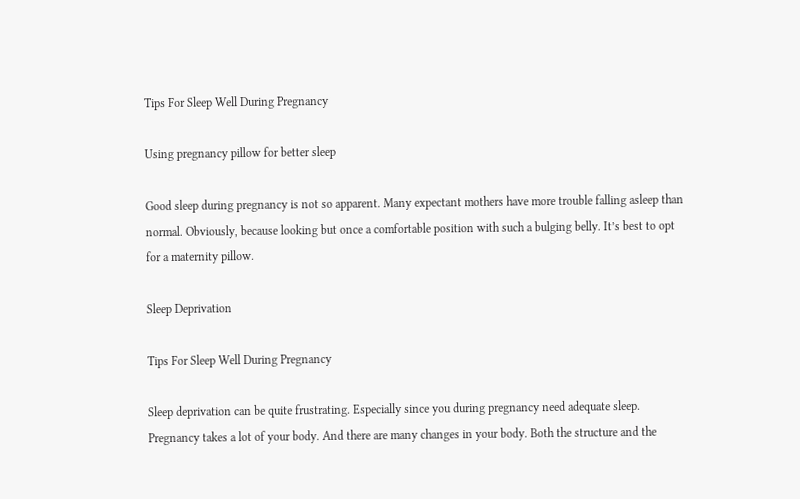Tips For Sleep Well During Pregnancy

Using pregnancy pillow for better sleep

Good sleep during pregnancy is not so apparent. Many expectant mothers have more trouble falling asleep than normal. Obviously, because looking but once a comfortable position with such a bulging belly. It’s best to opt for a maternity pillow.

Sleep Deprivation

Tips For Sleep Well During Pregnancy

Sleep deprivation can be quite frustrating. Especially since you during pregnancy need adequate sleep. Pregnancy takes a lot of your body. And there are many changes in your body. Both the structure and the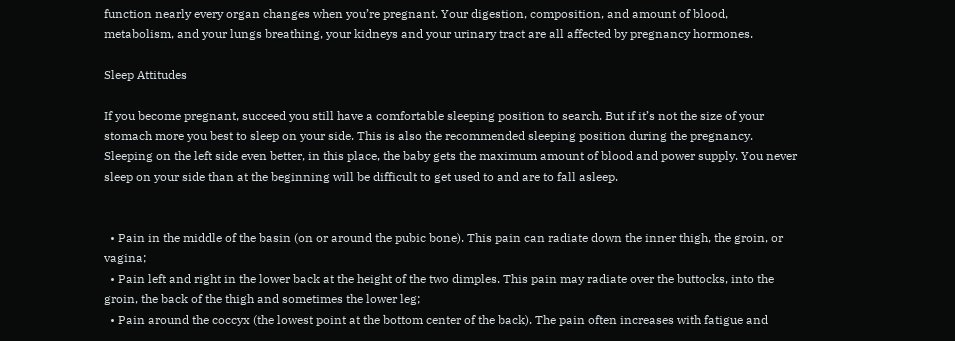function nearly every organ changes when you’re pregnant. Your digestion, composition, and amount of blood, metabolism, and your lungs breathing, your kidneys and your urinary tract are all affected by pregnancy hormones.

Sleep Attitudes

If you become pregnant, succeed you still have a comfortable sleeping position to search. But if it’s not the size of your stomach more you best to sleep on your side. This is also the recommended sleeping position during the pregnancy. Sleeping on the left side even better, in this place, the baby gets the maximum amount of blood and power supply. You never sleep on your side than at the beginning will be difficult to get used to and are to fall asleep.


  • Pain in the middle of the basin (on or around the pubic bone). This pain can radiate down the inner thigh, the groin, or vagina;
  • Pain left and right in the lower back at the height of the two dimples. This pain may radiate over the buttocks, into the groin, the back of the thigh and sometimes the lower leg;
  • Pain around the coccyx (the lowest point at the bottom center of the back). The pain often increases with fatigue and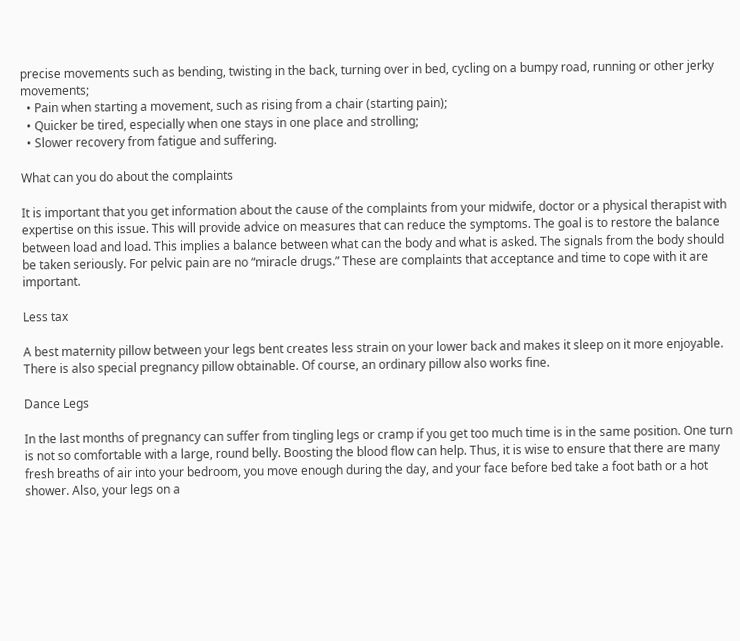precise movements such as bending, twisting in the back, turning over in bed, cycling on a bumpy road, running or other jerky movements;
  • Pain when starting a movement, such as rising from a chair (starting pain);
  • Quicker be tired, especially when one stays in one place and strolling;
  • Slower recovery from fatigue and suffering.

What can you do about the complaints

It is important that you get information about the cause of the complaints from your midwife, doctor or a physical therapist with expertise on this issue. This will provide advice on measures that can reduce the symptoms. The goal is to restore the balance between load and load. This implies a balance between what can the body and what is asked. The signals from the body should be taken seriously. For pelvic pain are no “miracle drugs.” These are complaints that acceptance and time to cope with it are important.

Less tax

A best maternity pillow between your legs bent creates less strain on your lower back and makes it sleep on it more enjoyable. There is also special pregnancy pillow obtainable. Of course, an ordinary pillow also works fine.

Dance Legs

In the last months of pregnancy can suffer from tingling legs or cramp if you get too much time is in the same position. One turn is not so comfortable with a large, round belly. Boosting the blood flow can help. Thus, it is wise to ensure that there are many fresh breaths of air into your bedroom, you move enough during the day, and your face before bed take a foot bath or a hot shower. Also, your legs on a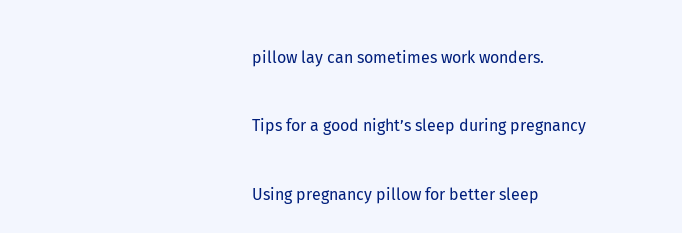pillow lay can sometimes work wonders.

Tips for a good night’s sleep during pregnancy

Using pregnancy pillow for better sleep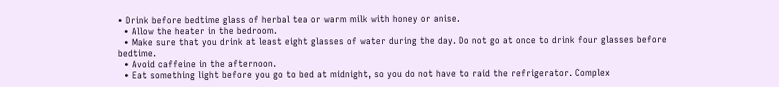• Drink before bedtime glass of herbal tea or warm milk with honey or anise.
  • Allow the heater in the bedroom.
  • Make sure that you drink at least eight glasses of water during the day. Do not go at once to drink four glasses before bedtime.
  • Avoid caffeine in the afternoon.
  • Eat something light before you go to bed at midnight, so you do not have to raid the refrigerator. Complex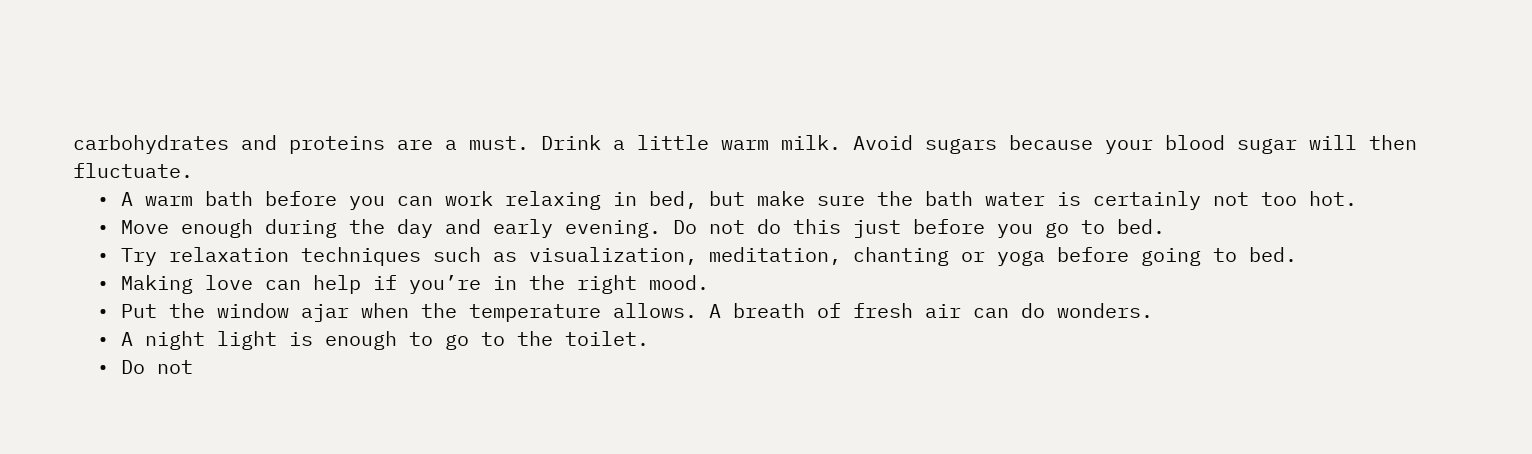carbohydrates and proteins are a must. Drink a little warm milk. Avoid sugars because your blood sugar will then fluctuate.
  • A warm bath before you can work relaxing in bed, but make sure the bath water is certainly not too hot.
  • Move enough during the day and early evening. Do not do this just before you go to bed.
  • Try relaxation techniques such as visualization, meditation, chanting or yoga before going to bed.
  • Making love can help if you’re in the right mood.
  • Put the window ajar when the temperature allows. A breath of fresh air can do wonders.
  • A night light is enough to go to the toilet.
  • Do not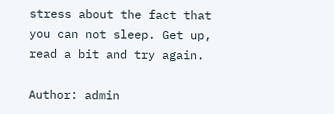stress about the fact that you can not sleep. Get up, read a bit and try again.

Author: admin